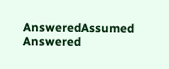AnsweredAssumed Answered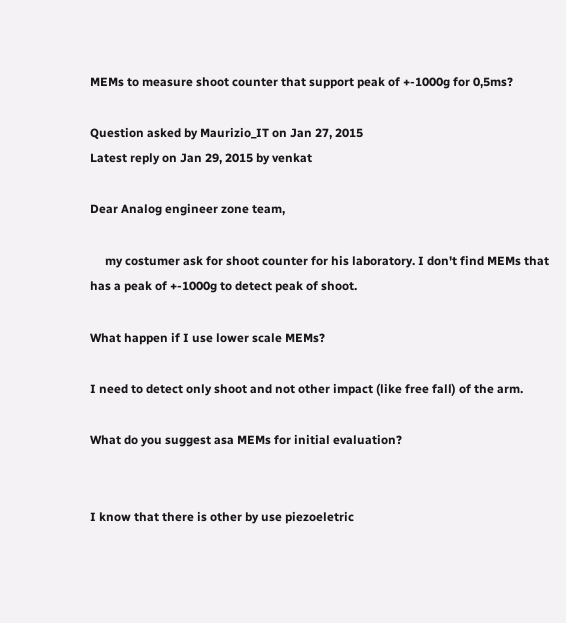MEMs to measure shoot counter that support peak of +-1000g for 0,5ms?

Question asked by Maurizio_IT on Jan 27, 2015
Latest reply on Jan 29, 2015 by venkat

Dear Analog engineer zone team,

     my costumer ask for shoot counter for his laboratory. I don't find MEMs that has a peak of +-1000g to detect peak of shoot.

What happen if I use lower scale MEMs?

I need to detect only shoot and not other impact (like free fall) of the arm.

What do you suggest asa MEMs for initial evaluation?


I know that there is other by use piezoeletric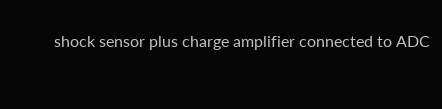shock sensor plus charge amplifier connected to ADC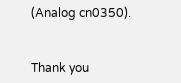(Analog cn0350).


Thank you